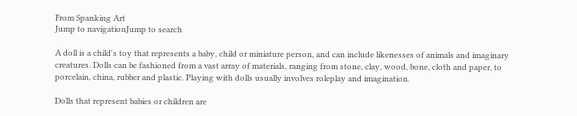From Spanking Art
Jump to navigationJump to search

A doll is a child's toy that represents a baby, child or miniature person, and can include likenesses of animals and imaginary creatures. Dolls can be fashioned from a vast array of materials, ranging from stone, clay, wood, bone, cloth and paper, to porcelain, china, rubber and plastic. Playing with dolls usually involves roleplay and imagination.

Dolls that represent babies or children are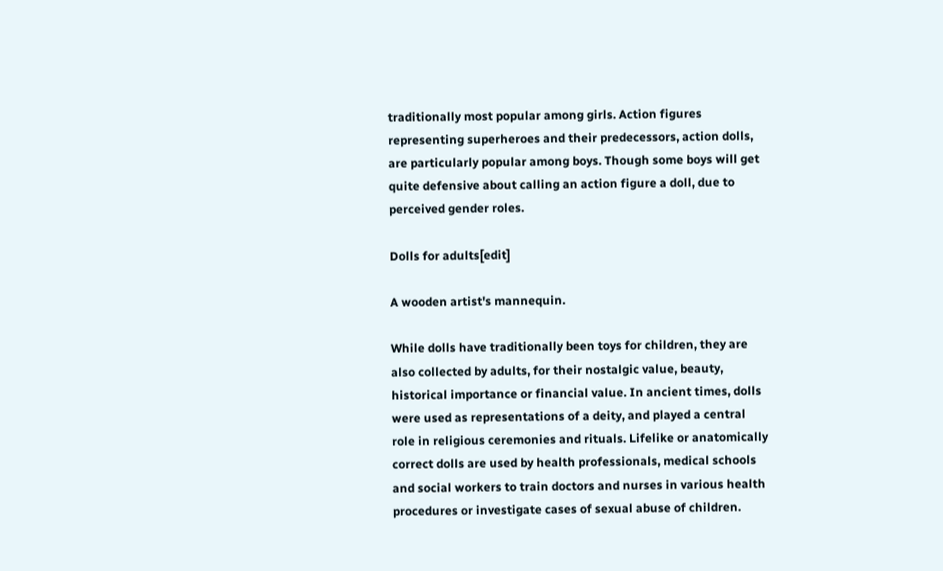traditionally most popular among girls. Action figures representing superheroes and their predecessors, action dolls, are particularly popular among boys. Though some boys will get quite defensive about calling an action figure a doll, due to perceived gender roles.

Dolls for adults[edit]

A wooden artist's mannequin.

While dolls have traditionally been toys for children, they are also collected by adults, for their nostalgic value, beauty, historical importance or financial value. In ancient times, dolls were used as representations of a deity, and played a central role in religious ceremonies and rituals. Lifelike or anatomically correct dolls are used by health professionals, medical schools and social workers to train doctors and nurses in various health procedures or investigate cases of sexual abuse of children.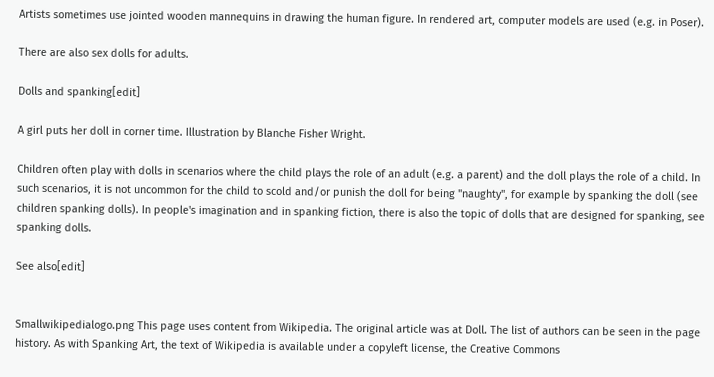Artists sometimes use jointed wooden mannequins in drawing the human figure. In rendered art, computer models are used (e.g. in Poser).

There are also sex dolls for adults.

Dolls and spanking[edit]

A girl puts her doll in corner time. Illustration by Blanche Fisher Wright.

Children often play with dolls in scenarios where the child plays the role of an adult (e.g. a parent) and the doll plays the role of a child. In such scenarios, it is not uncommon for the child to scold and/or punish the doll for being "naughty", for example by spanking the doll (see children spanking dolls). In people's imagination and in spanking fiction, there is also the topic of dolls that are designed for spanking, see spanking dolls.

See also[edit]


Smallwikipedialogo.png This page uses content from Wikipedia. The original article was at Doll. The list of authors can be seen in the page history. As with Spanking Art, the text of Wikipedia is available under a copyleft license, the Creative Commons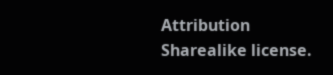Attribution Sharealike license.